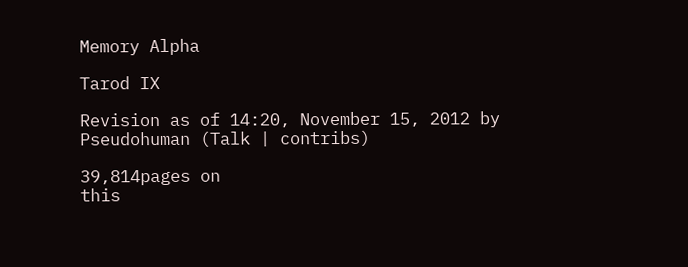Memory Alpha

Tarod IX

Revision as of 14:20, November 15, 2012 by Pseudohuman (Talk | contribs)

39,814pages on
this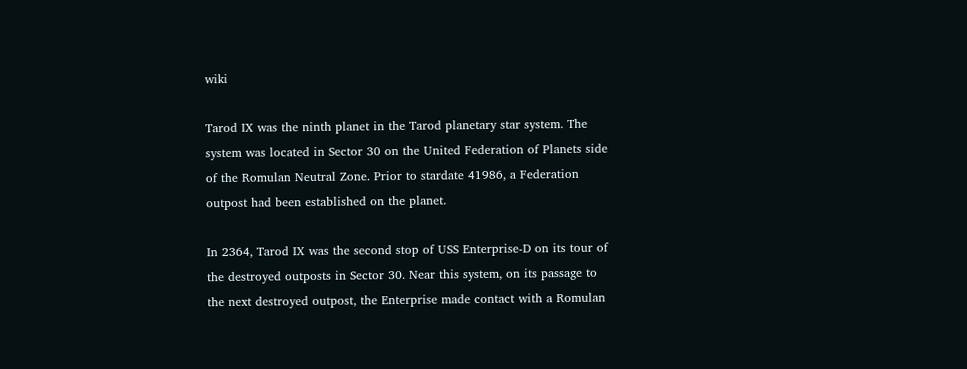wiki

Tarod IX was the ninth planet in the Tarod planetary star system. The system was located in Sector 30 on the United Federation of Planets side of the Romulan Neutral Zone. Prior to stardate 41986, a Federation outpost had been established on the planet.

In 2364, Tarod IX was the second stop of USS Enterprise-D on its tour of the destroyed outposts in Sector 30. Near this system, on its passage to the next destroyed outpost, the Enterprise made contact with a Romulan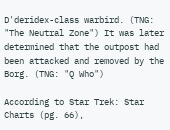D'deridex-class warbird. (TNG: "The Neutral Zone") It was later determined that the outpost had been attacked and removed by the Borg. (TNG: "Q Who")

According to Star Trek: Star Charts (pg. 66),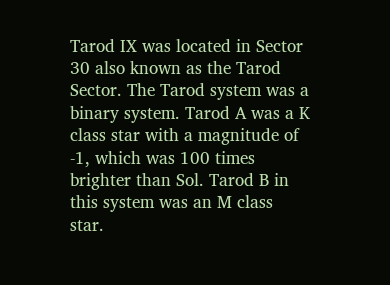Tarod IX was located in Sector 30 also known as the Tarod Sector. The Tarod system was a binary system. Tarod A was a K class star with a magnitude of -1, which was 100 times brighter than Sol. Tarod B in this system was an M class star.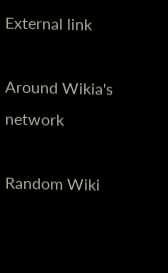External link

Around Wikia's network

Random Wiki